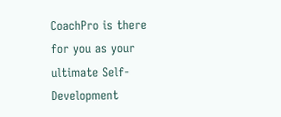CoachPro is there for you as your ultimate Self-Development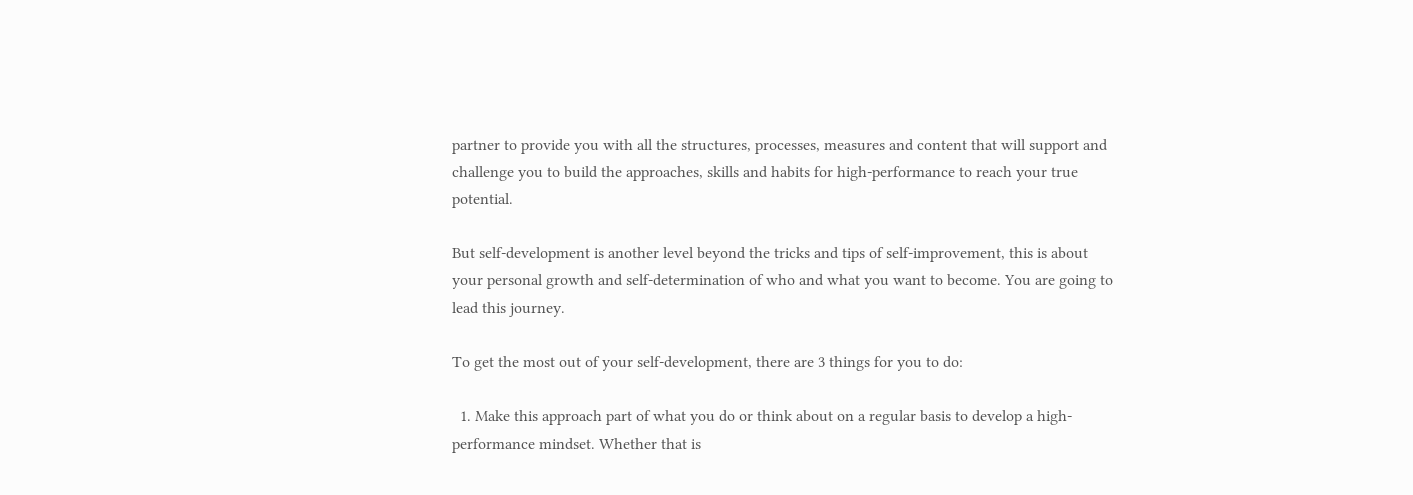partner to provide you with all the structures, processes, measures and content that will support and challenge you to build the approaches, skills and habits for high-performance to reach your true potential.

But self-development is another level beyond the tricks and tips of self-improvement, this is about your personal growth and self-determination of who and what you want to become. You are going to lead this journey.

To get the most out of your self-development, there are 3 things for you to do:

  1. Make this approach part of what you do or think about on a regular basis to develop a high-performance mindset. Whether that is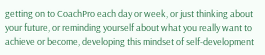getting on to CoachPro each day or week, or just thinking about your future, or reminding yourself about what you really want to achieve or become, developing this mindset of self-development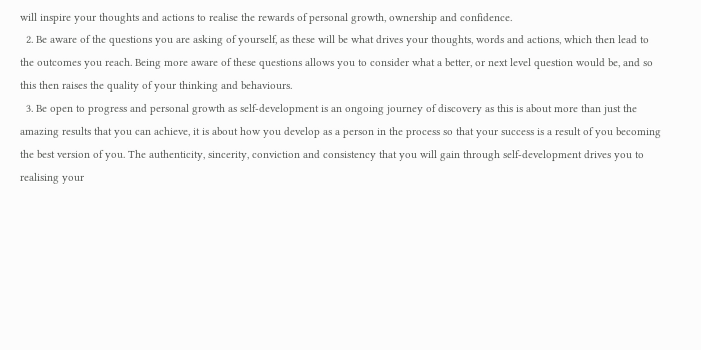will inspire your thoughts and actions to realise the rewards of personal growth, ownership and confidence.
  2. Be aware of the questions you are asking of yourself, as these will be what drives your thoughts, words and actions, which then lead to the outcomes you reach. Being more aware of these questions allows you to consider what a better, or next level question would be, and so this then raises the quality of your thinking and behaviours.
  3. Be open to progress and personal growth as self-development is an ongoing journey of discovery as this is about more than just the amazing results that you can achieve, it is about how you develop as a person in the process so that your success is a result of you becoming the best version of you. The authenticity, sincerity, conviction and consistency that you will gain through self-development drives you to realising your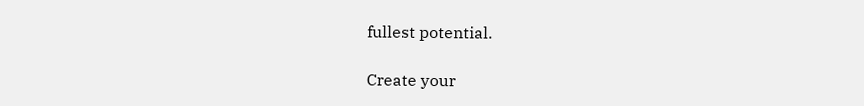fullest potential.

Create your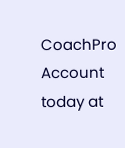CoachPro Account today at